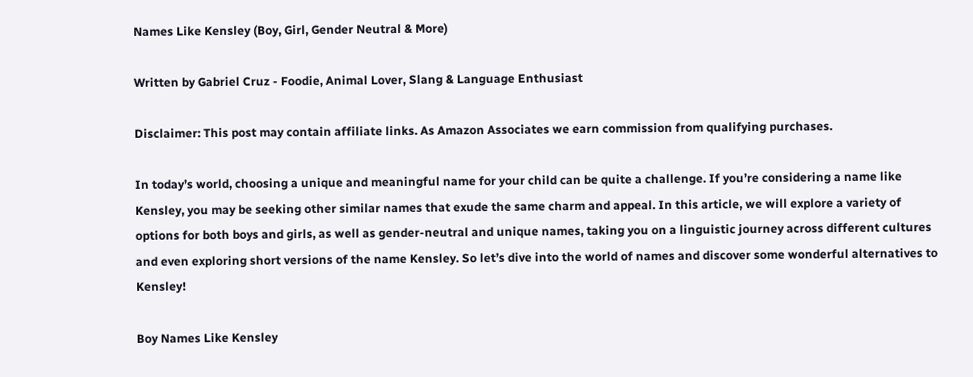Names Like Kensley (Boy, Girl, Gender Neutral & More)

Written by Gabriel Cruz - Foodie, Animal Lover, Slang & Language Enthusiast

Disclaimer: This post may contain affiliate links. As Amazon Associates we earn commission from qualifying purchases.

In today’s world, choosing a unique and meaningful name for your child can be quite a challenge. If you’re considering a name like Kensley, you may be seeking other similar names that exude the same charm and appeal. In this article, we will explore a variety of options for both boys and girls, as well as gender-neutral and unique names, taking you on a linguistic journey across different cultures and even exploring short versions of the name Kensley. So let’s dive into the world of names and discover some wonderful alternatives to Kensley!

Boy Names Like Kensley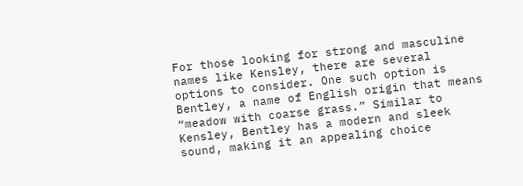For those looking for strong and masculine names like Kensley, there are several options to consider. One such option is Bentley, a name of English origin that means “meadow with coarse grass.” Similar to Kensley, Bentley has a modern and sleek sound, making it an appealing choice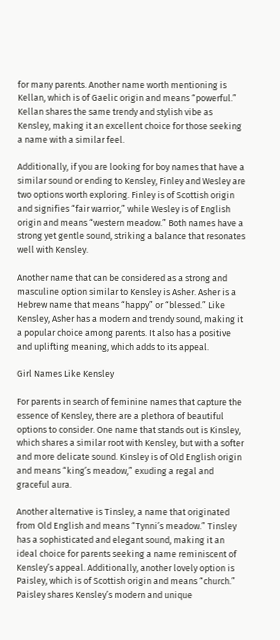for many parents. Another name worth mentioning is Kellan, which is of Gaelic origin and means “powerful.” Kellan shares the same trendy and stylish vibe as Kensley, making it an excellent choice for those seeking a name with a similar feel.

Additionally, if you are looking for boy names that have a similar sound or ending to Kensley, Finley and Wesley are two options worth exploring. Finley is of Scottish origin and signifies “fair warrior,” while Wesley is of English origin and means “western meadow.” Both names have a strong yet gentle sound, striking a balance that resonates well with Kensley.

Another name that can be considered as a strong and masculine option similar to Kensley is Asher. Asher is a Hebrew name that means “happy” or “blessed.” Like Kensley, Asher has a modern and trendy sound, making it a popular choice among parents. It also has a positive and uplifting meaning, which adds to its appeal.

Girl Names Like Kensley

For parents in search of feminine names that capture the essence of Kensley, there are a plethora of beautiful options to consider. One name that stands out is Kinsley, which shares a similar root with Kensley, but with a softer and more delicate sound. Kinsley is of Old English origin and means “king’s meadow,” exuding a regal and graceful aura.

Another alternative is Tinsley, a name that originated from Old English and means “Tynni’s meadow.” Tinsley has a sophisticated and elegant sound, making it an ideal choice for parents seeking a name reminiscent of Kensley’s appeal. Additionally, another lovely option is Paisley, which is of Scottish origin and means “church.” Paisley shares Kensley’s modern and unique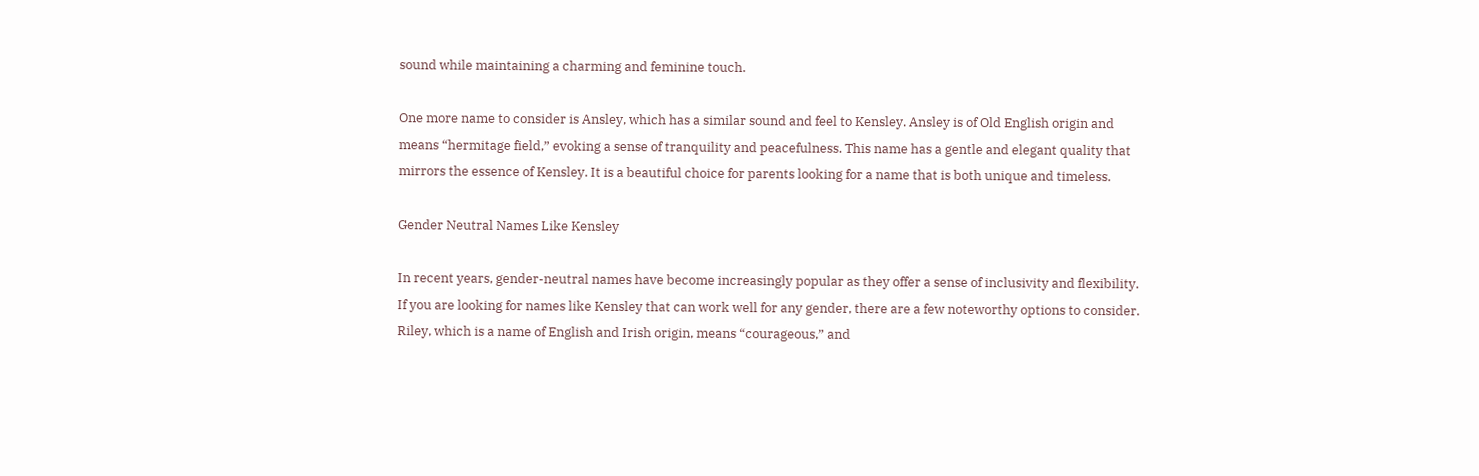sound while maintaining a charming and feminine touch.

One more name to consider is Ansley, which has a similar sound and feel to Kensley. Ansley is of Old English origin and means “hermitage field,” evoking a sense of tranquility and peacefulness. This name has a gentle and elegant quality that mirrors the essence of Kensley. It is a beautiful choice for parents looking for a name that is both unique and timeless.

Gender Neutral Names Like Kensley

In recent years, gender-neutral names have become increasingly popular as they offer a sense of inclusivity and flexibility. If you are looking for names like Kensley that can work well for any gender, there are a few noteworthy options to consider. Riley, which is a name of English and Irish origin, means “courageous,” and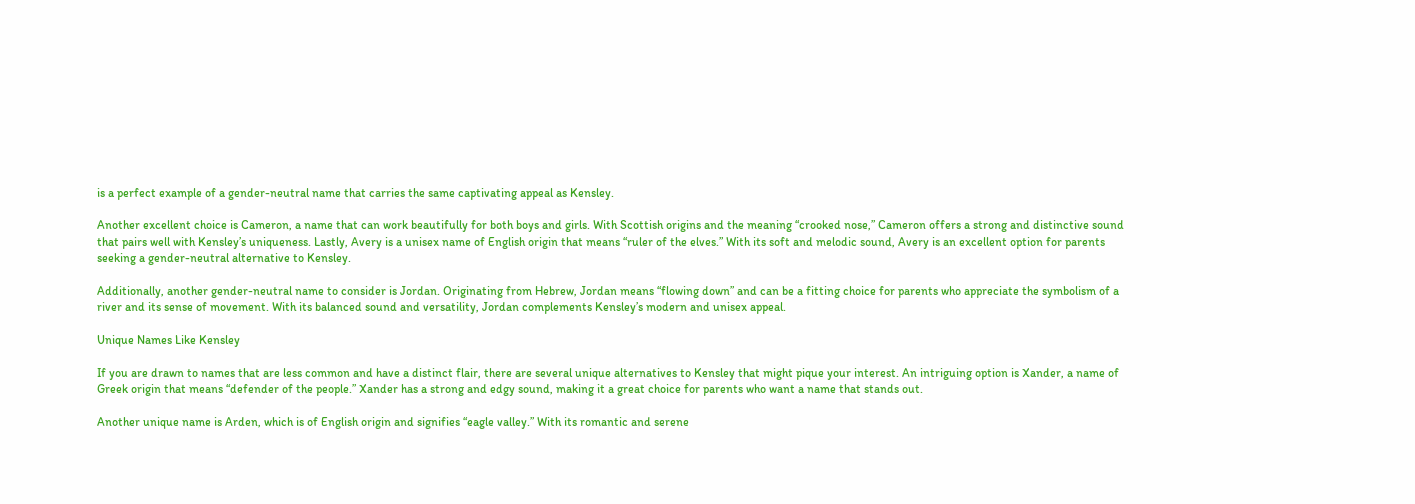is a perfect example of a gender-neutral name that carries the same captivating appeal as Kensley.

Another excellent choice is Cameron, a name that can work beautifully for both boys and girls. With Scottish origins and the meaning “crooked nose,” Cameron offers a strong and distinctive sound that pairs well with Kensley’s uniqueness. Lastly, Avery is a unisex name of English origin that means “ruler of the elves.” With its soft and melodic sound, Avery is an excellent option for parents seeking a gender-neutral alternative to Kensley.

Additionally, another gender-neutral name to consider is Jordan. Originating from Hebrew, Jordan means “flowing down” and can be a fitting choice for parents who appreciate the symbolism of a river and its sense of movement. With its balanced sound and versatility, Jordan complements Kensley’s modern and unisex appeal.

Unique Names Like Kensley

If you are drawn to names that are less common and have a distinct flair, there are several unique alternatives to Kensley that might pique your interest. An intriguing option is Xander, a name of Greek origin that means “defender of the people.” Xander has a strong and edgy sound, making it a great choice for parents who want a name that stands out.

Another unique name is Arden, which is of English origin and signifies “eagle valley.” With its romantic and serene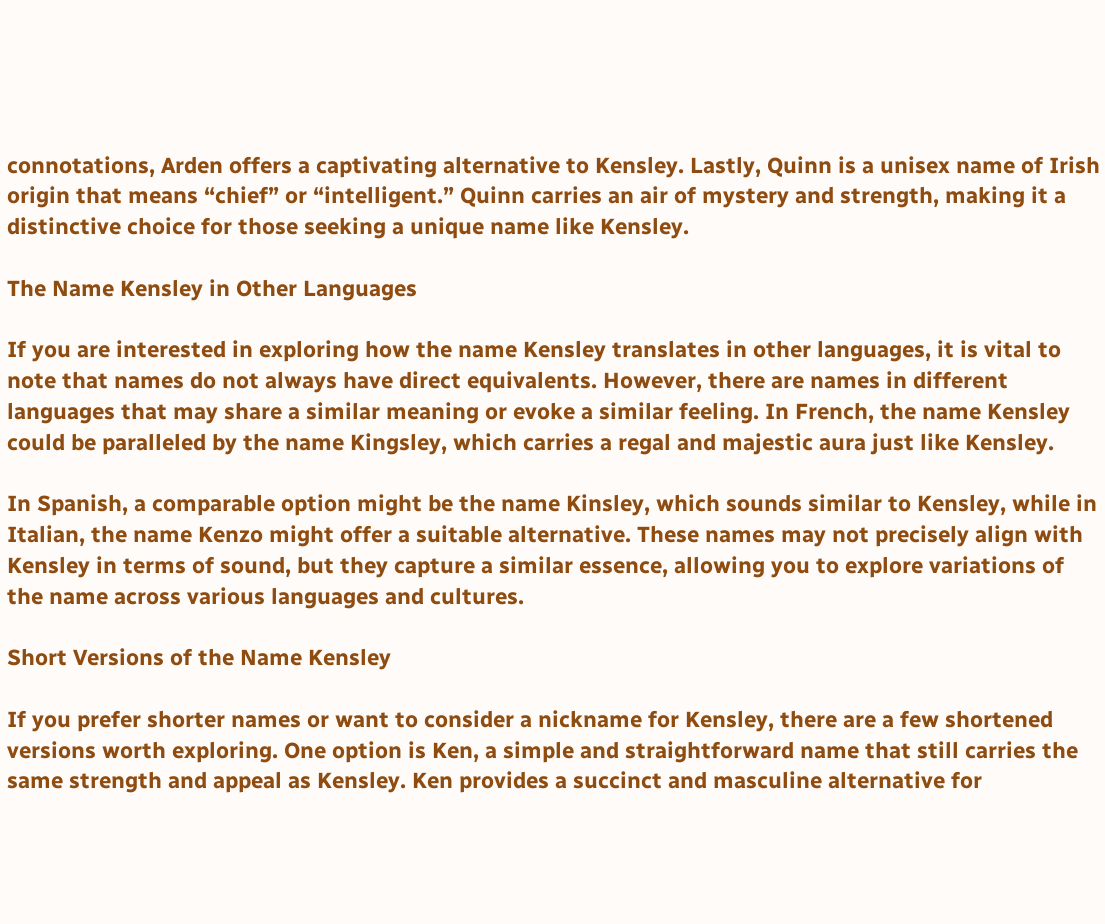connotations, Arden offers a captivating alternative to Kensley. Lastly, Quinn is a unisex name of Irish origin that means “chief” or “intelligent.” Quinn carries an air of mystery and strength, making it a distinctive choice for those seeking a unique name like Kensley.

The Name Kensley in Other Languages

If you are interested in exploring how the name Kensley translates in other languages, it is vital to note that names do not always have direct equivalents. However, there are names in different languages that may share a similar meaning or evoke a similar feeling. In French, the name Kensley could be paralleled by the name Kingsley, which carries a regal and majestic aura just like Kensley.

In Spanish, a comparable option might be the name Kinsley, which sounds similar to Kensley, while in Italian, the name Kenzo might offer a suitable alternative. These names may not precisely align with Kensley in terms of sound, but they capture a similar essence, allowing you to explore variations of the name across various languages and cultures.

Short Versions of the Name Kensley

If you prefer shorter names or want to consider a nickname for Kensley, there are a few shortened versions worth exploring. One option is Ken, a simple and straightforward name that still carries the same strength and appeal as Kensley. Ken provides a succinct and masculine alternative for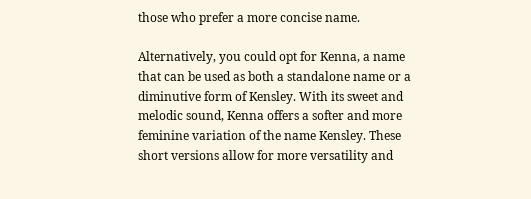those who prefer a more concise name.

Alternatively, you could opt for Kenna, a name that can be used as both a standalone name or a diminutive form of Kensley. With its sweet and melodic sound, Kenna offers a softer and more feminine variation of the name Kensley. These short versions allow for more versatility and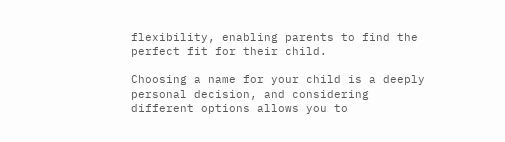flexibility, enabling parents to find the perfect fit for their child.

Choosing a name for your child is a deeply personal decision, and considering different options allows you to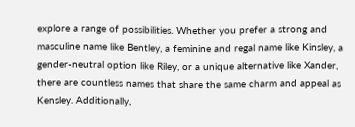explore a range of possibilities. Whether you prefer a strong and masculine name like Bentley, a feminine and regal name like Kinsley, a gender-neutral option like Riley, or a unique alternative like Xander, there are countless names that share the same charm and appeal as Kensley. Additionally,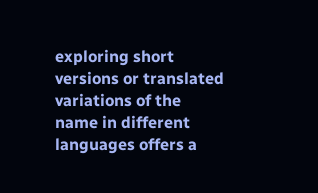exploring short versions or translated variations of the name in different languages offers a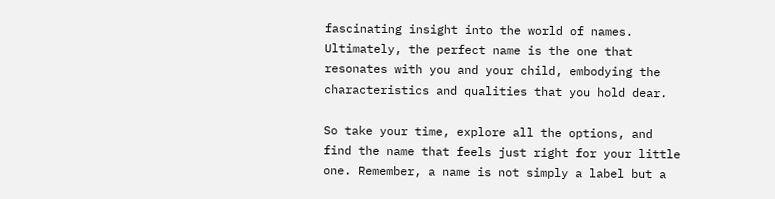fascinating insight into the world of names. Ultimately, the perfect name is the one that resonates with you and your child, embodying the characteristics and qualities that you hold dear.

So take your time, explore all the options, and find the name that feels just right for your little one. Remember, a name is not simply a label but a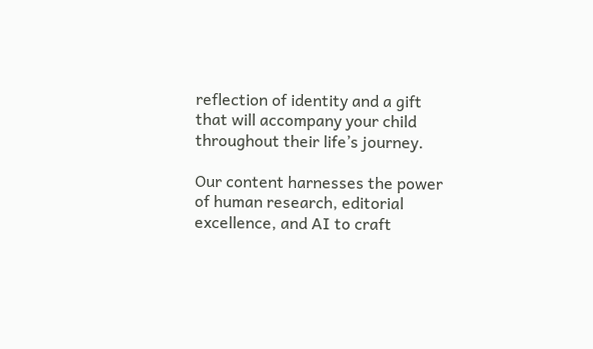reflection of identity and a gift that will accompany your child throughout their life’s journey.

Our content harnesses the power of human research, editorial excellence, and AI to craft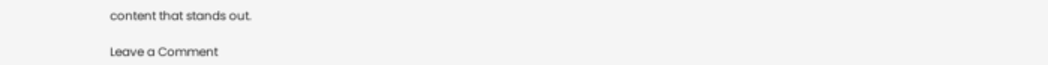content that stands out.

Leave a Comment